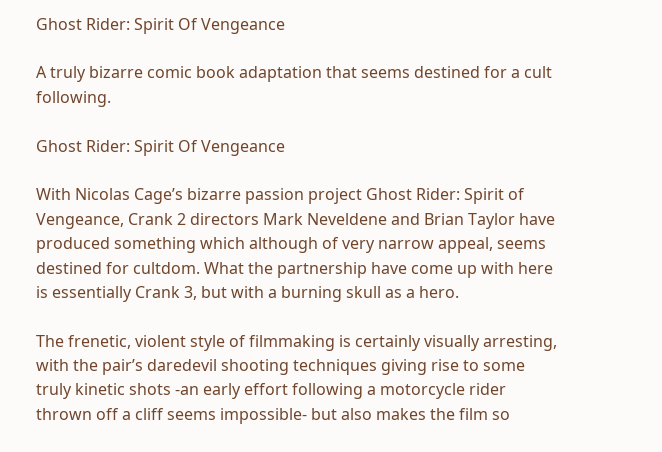Ghost Rider: Spirit Of Vengeance

A truly bizarre comic book adaptation that seems destined for a cult following.

Ghost Rider: Spirit Of Vengeance

With Nicolas Cage’s bizarre passion project Ghost Rider: Spirit of Vengeance, Crank 2 directors Mark Neveldene and Brian Taylor have produced something which although of very narrow appeal, seems destined for cultdom. What the partnership have come up with here is essentially Crank 3, but with a burning skull as a hero.

The frenetic, violent style of filmmaking is certainly visually arresting, with the pair’s daredevil shooting techniques giving rise to some truly kinetic shots -an early effort following a motorcycle rider thrown off a cliff seems impossible- but also makes the film so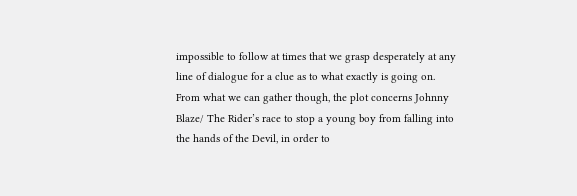impossible to follow at times that we grasp desperately at any line of dialogue for a clue as to what exactly is going on. From what we can gather though, the plot concerns Johnny Blaze/ The Rider’s race to stop a young boy from falling into the hands of the Devil, in order to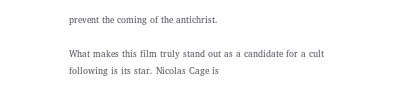prevent the coming of the antichrist.

What makes this film truly stand out as a candidate for a cult following is its star. Nicolas Cage is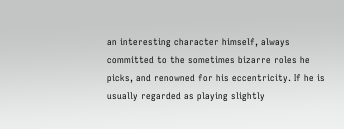an interesting character himself, always committed to the sometimes bizarre roles he picks, and renowned for his eccentricity. If he is usually regarded as playing slightly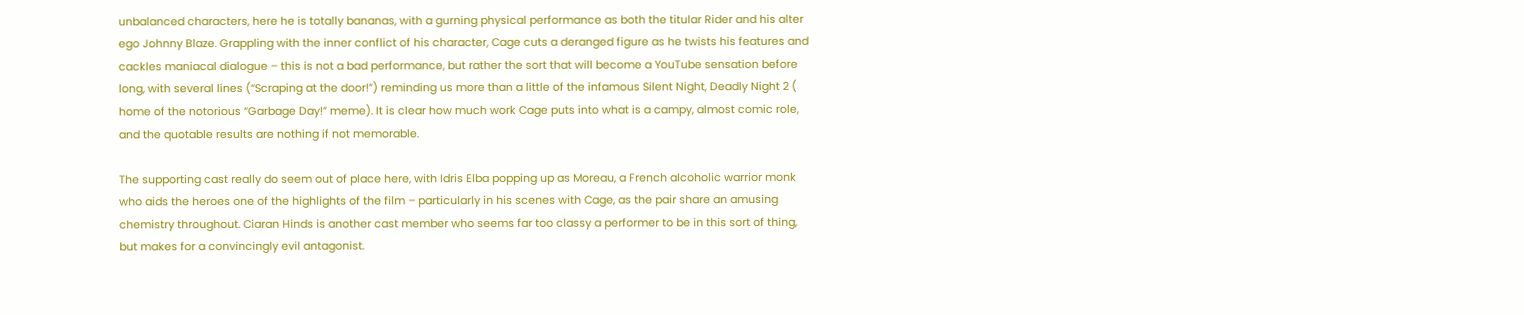unbalanced characters, here he is totally bananas, with a gurning physical performance as both the titular Rider and his alter ego Johnny Blaze. Grappling with the inner conflict of his character, Cage cuts a deranged figure as he twists his features and cackles maniacal dialogue – this is not a bad performance, but rather the sort that will become a YouTube sensation before long, with several lines (“Scraping at the door!”) reminding us more than a little of the infamous Silent Night, Deadly Night 2 ( home of the notorious “Garbage Day!” meme). It is clear how much work Cage puts into what is a campy, almost comic role, and the quotable results are nothing if not memorable.

The supporting cast really do seem out of place here, with Idris Elba popping up as Moreau, a French alcoholic warrior monk who aids the heroes one of the highlights of the film – particularly in his scenes with Cage, as the pair share an amusing chemistry throughout. Ciaran Hinds is another cast member who seems far too classy a performer to be in this sort of thing, but makes for a convincingly evil antagonist.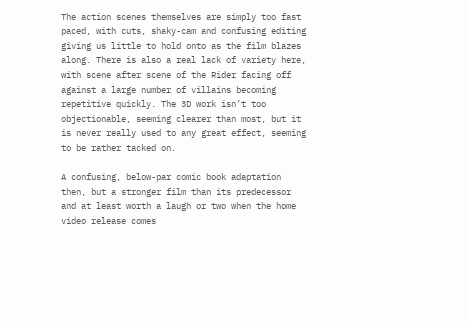The action scenes themselves are simply too fast paced, with cuts, shaky-cam and confusing editing giving us little to hold onto as the film blazes along. There is also a real lack of variety here, with scene after scene of the Rider facing off against a large number of villains becoming repetitive quickly. The 3D work isn’t too objectionable, seeming clearer than most, but it is never really used to any great effect, seeming to be rather tacked on.

A confusing, below-par comic book adaptation then, but a stronger film than its predecessor and at least worth a laugh or two when the home video release comes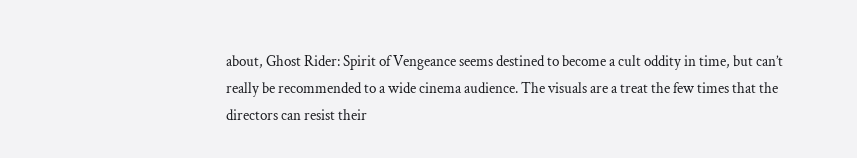about, Ghost Rider: Spirit of Vengeance seems destined to become a cult oddity in time, but can’t really be recommended to a wide cinema audience. The visuals are a treat the few times that the directors can resist their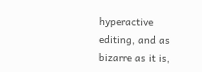hyperactive editing, and as bizarre as it is,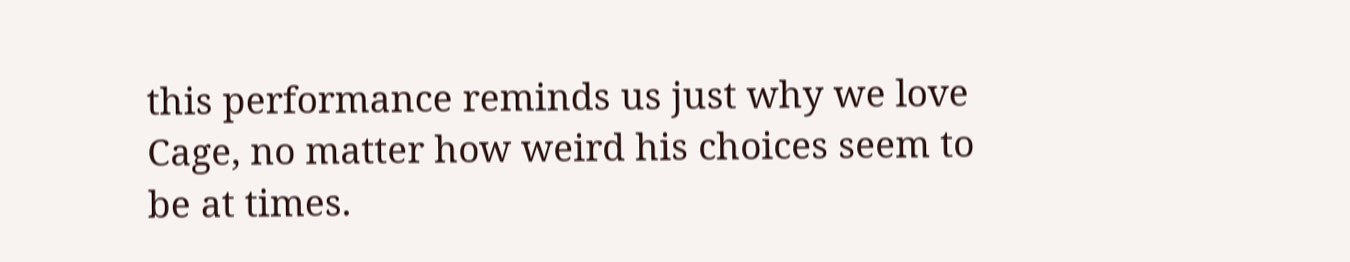this performance reminds us just why we love Cage, no matter how weird his choices seem to be at times.